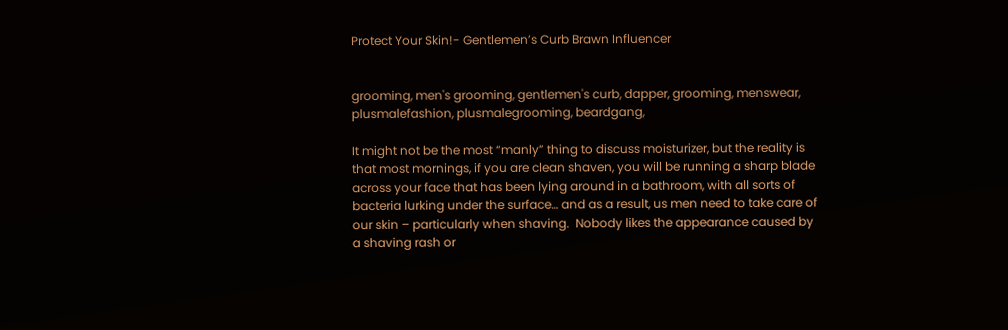Protect Your Skin!- Gentlemen’s Curb Brawn Influencer


grooming, men's grooming, gentlemen's curb, dapper, grooming, menswear, plusmalefashion, plusmalegrooming, beardgang,

It might not be the most “manly” thing to discuss moisturizer, but the reality is that most mornings, if you are clean shaven, you will be running a sharp blade across your face that has been lying around in a bathroom, with all sorts of bacteria lurking under the surface… and as a result, us men need to take care of our skin – particularly when shaving.  Nobody likes the appearance caused by a shaving rash or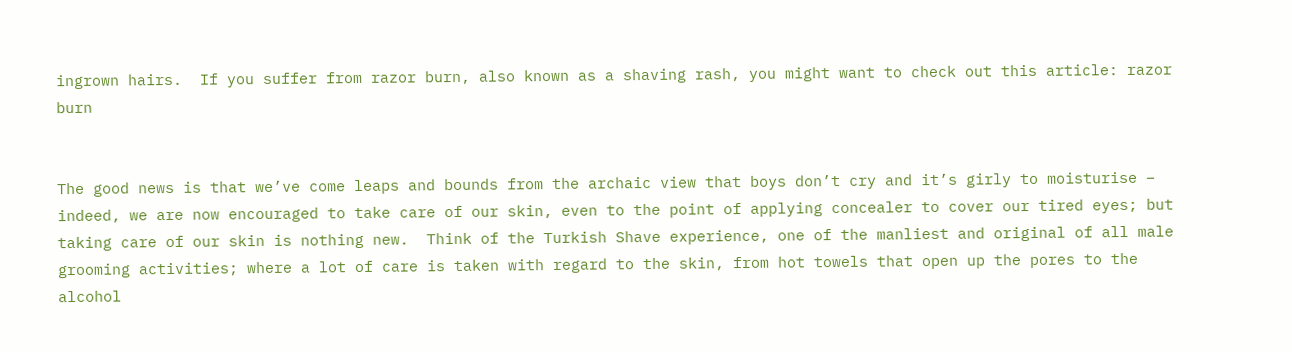ingrown hairs.  If you suffer from razor burn, also known as a shaving rash, you might want to check out this article: razor burn


The good news is that we’ve come leaps and bounds from the archaic view that boys don’t cry and it’s girly to moisturise – indeed, we are now encouraged to take care of our skin, even to the point of applying concealer to cover our tired eyes; but taking care of our skin is nothing new.  Think of the Turkish Shave experience, one of the manliest and original of all male grooming activities; where a lot of care is taken with regard to the skin, from hot towels that open up the pores to the alcohol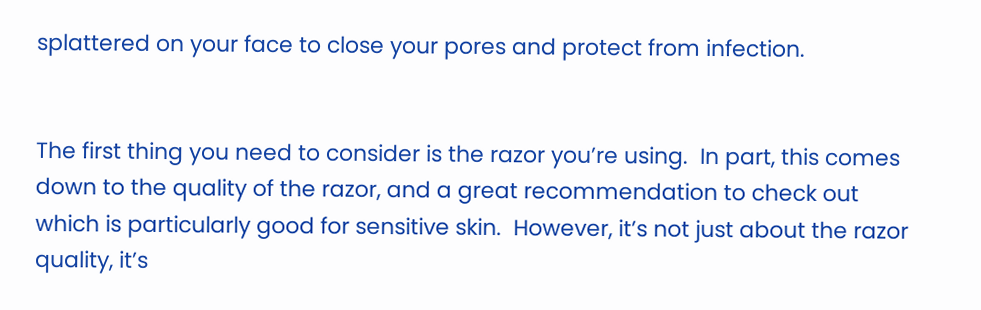splattered on your face to close your pores and protect from infection.


The first thing you need to consider is the razor you’re using.  In part, this comes down to the quality of the razor, and a great recommendation to check out  which is particularly good for sensitive skin.  However, it’s not just about the razor quality, it’s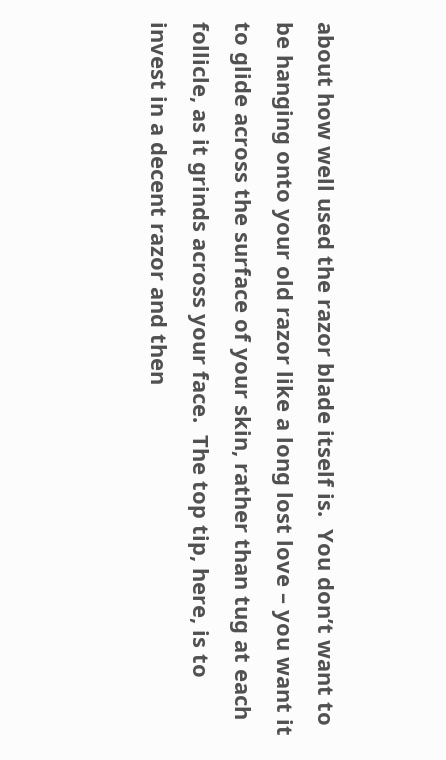about how well used the razor blade itself is.  You don’t want to be hanging onto your old razor like a long lost love – you want it to glide across the surface of your skin, rather than tug at each follicle, as it grinds across your face.  The top tip, here, is to invest in a decent razor and then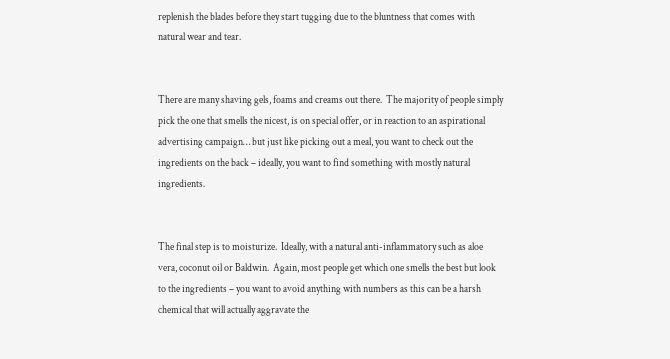replenish the blades before they start tugging due to the bluntness that comes with natural wear and tear.


There are many shaving gels, foams and creams out there.  The majority of people simply pick the one that smells the nicest, is on special offer, or in reaction to an aspirational advertising campaign… but just like picking out a meal, you want to check out the ingredients on the back – ideally, you want to find something with mostly natural ingredients.


The final step is to moisturize.  Ideally, with a natural anti-inflammatory such as aloe vera, coconut oil or Baldwin.  Again, most people get which one smells the best but look to the ingredients – you want to avoid anything with numbers as this can be a harsh chemical that will actually aggravate the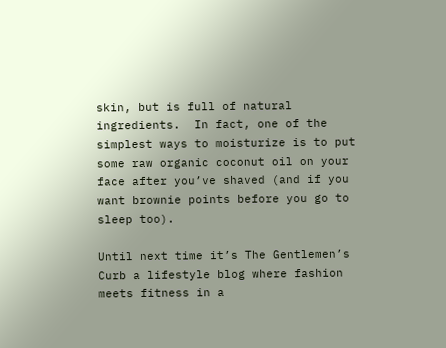skin, but is full of natural ingredients.  In fact, one of the simplest ways to moisturize is to put some raw organic coconut oil on your face after you’ve shaved (and if you want brownie points before you go to sleep too).

Until next time it’s The Gentlemen’s Curb a lifestyle blog where fashion meets fitness in a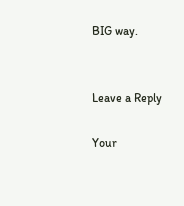BIG way.


Leave a Reply

Your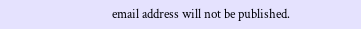email address will not be published.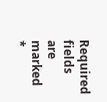Required fields are marked *